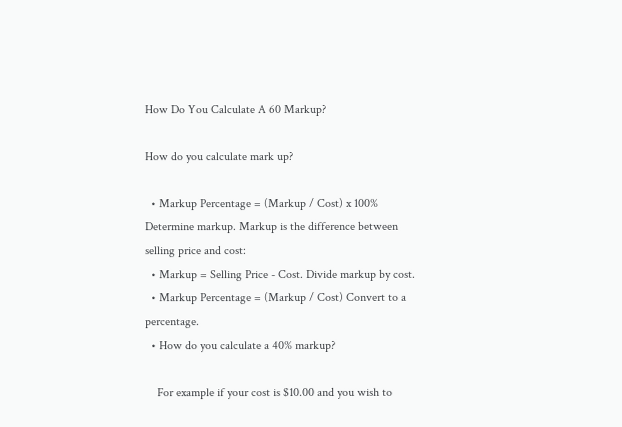How Do You Calculate A 60 Markup?

How do you calculate mark up?

  • Markup Percentage = (Markup / Cost) x 100% Determine markup. Markup is the difference between selling price and cost:
  • Markup = Selling Price - Cost. Divide markup by cost.
  • Markup Percentage = (Markup / Cost) Convert to a percentage.
  • How do you calculate a 40% markup?

    For example if your cost is $10.00 and you wish to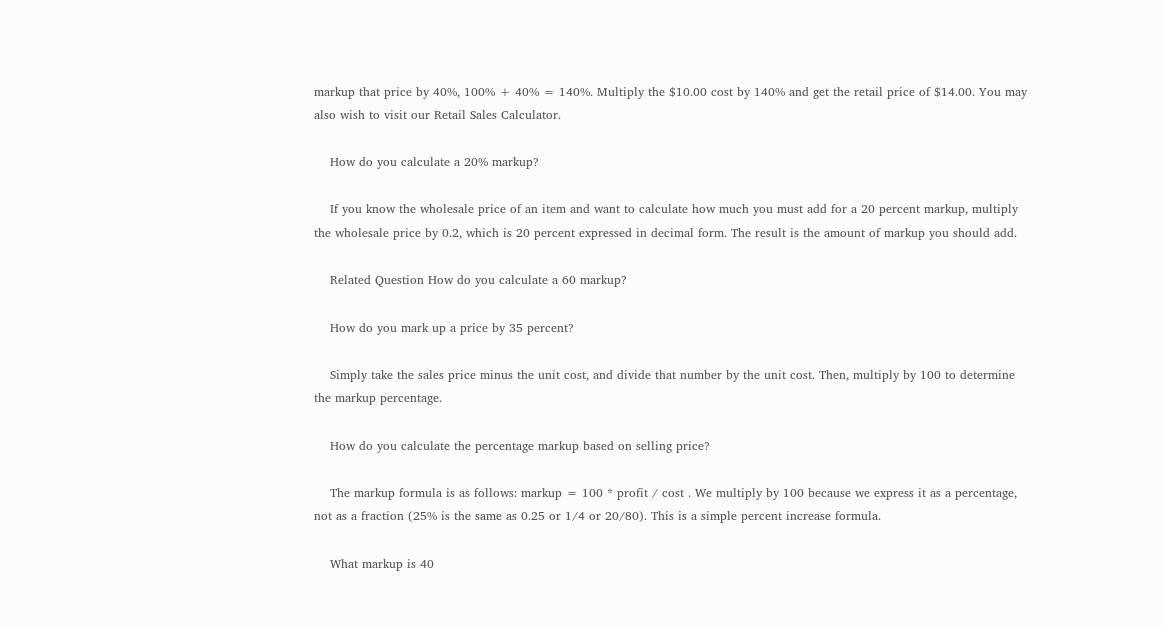markup that price by 40%, 100% + 40% = 140%. Multiply the $10.00 cost by 140% and get the retail price of $14.00. You may also wish to visit our Retail Sales Calculator.

    How do you calculate a 20% markup?

    If you know the wholesale price of an item and want to calculate how much you must add for a 20 percent markup, multiply the wholesale price by 0.2, which is 20 percent expressed in decimal form. The result is the amount of markup you should add.

    Related Question How do you calculate a 60 markup?

    How do you mark up a price by 35 percent?

    Simply take the sales price minus the unit cost, and divide that number by the unit cost. Then, multiply by 100 to determine the markup percentage.

    How do you calculate the percentage markup based on selling price?

    The markup formula is as follows: markup = 100 * profit / cost . We multiply by 100 because we express it as a percentage, not as a fraction (25% is the same as 0.25 or 1/4 or 20/80). This is a simple percent increase formula.

    What markup is 40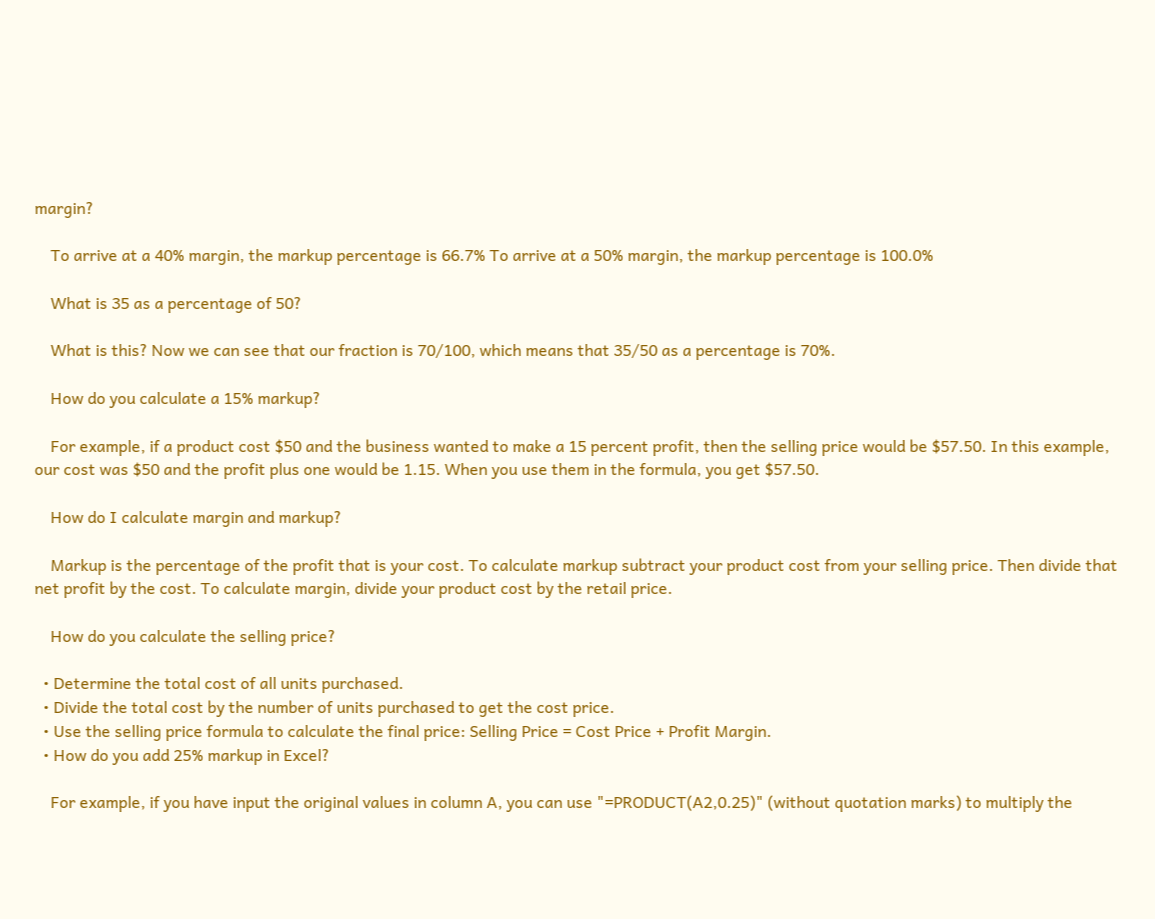margin?

    To arrive at a 40% margin, the markup percentage is 66.7% To arrive at a 50% margin, the markup percentage is 100.0%

    What is 35 as a percentage of 50?

    What is this? Now we can see that our fraction is 70/100, which means that 35/50 as a percentage is 70%.

    How do you calculate a 15% markup?

    For example, if a product cost $50 and the business wanted to make a 15 percent profit, then the selling price would be $57.50. In this example, our cost was $50 and the profit plus one would be 1.15. When you use them in the formula, you get $57.50.

    How do I calculate margin and markup?

    Markup is the percentage of the profit that is your cost. To calculate markup subtract your product cost from your selling price. Then divide that net profit by the cost. To calculate margin, divide your product cost by the retail price.

    How do you calculate the selling price?

  • Determine the total cost of all units purchased.
  • Divide the total cost by the number of units purchased to get the cost price.
  • Use the selling price formula to calculate the final price: Selling Price = Cost Price + Profit Margin.
  • How do you add 25% markup in Excel?

    For example, if you have input the original values in column A, you can use "=PRODUCT(A2,0.25)" (without quotation marks) to multiply the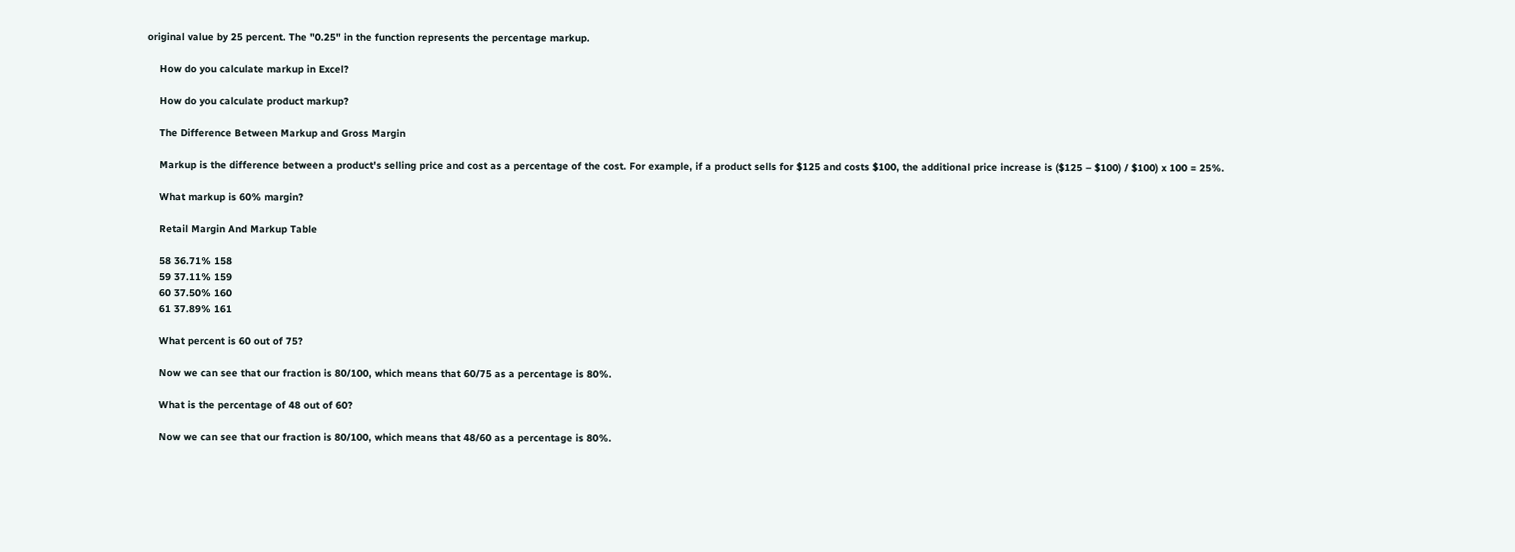original value by 25 percent. The "0.25" in the function represents the percentage markup.

    How do you calculate markup in Excel?

    How do you calculate product markup?

    The Difference Between Markup and Gross Margin

    Markup is the difference between a product's selling price and cost as a percentage of the cost. For example, if a product sells for $125 and costs $100, the additional price increase is ($125 – $100) / $100) x 100 = 25%.

    What markup is 60% margin?

    Retail Margin And Markup Table

    58 36.71% 158
    59 37.11% 159
    60 37.50% 160
    61 37.89% 161

    What percent is 60 out of 75?

    Now we can see that our fraction is 80/100, which means that 60/75 as a percentage is 80%.

    What is the percentage of 48 out of 60?

    Now we can see that our fraction is 80/100, which means that 48/60 as a percentage is 80%.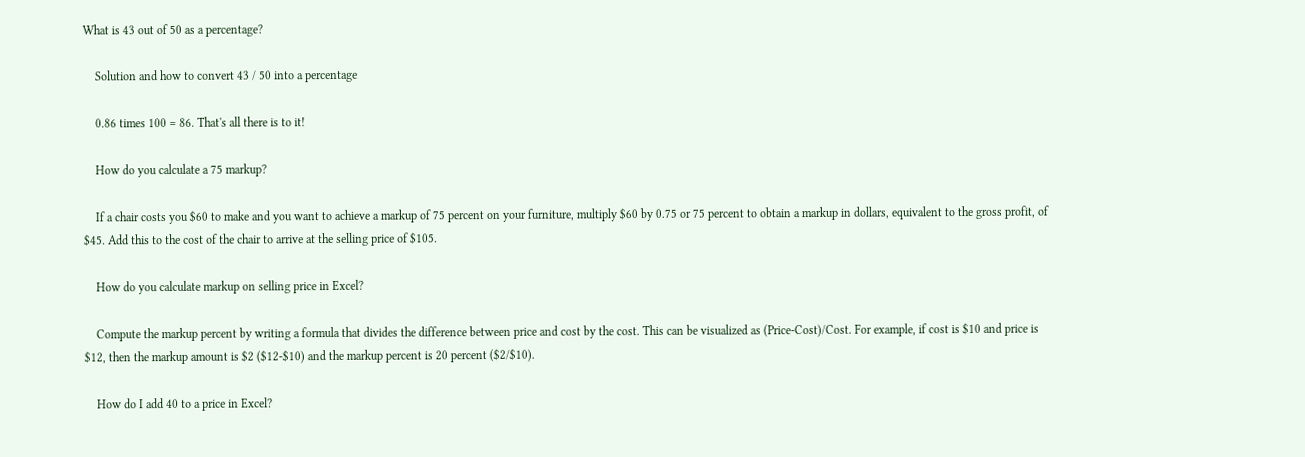What is 43 out of 50 as a percentage?

    Solution and how to convert 43 / 50 into a percentage

    0.86 times 100 = 86. That's all there is to it!

    How do you calculate a 75 markup?

    If a chair costs you $60 to make and you want to achieve a markup of 75 percent on your furniture, multiply $60 by 0.75 or 75 percent to obtain a markup in dollars, equivalent to the gross profit, of $45. Add this to the cost of the chair to arrive at the selling price of $105.

    How do you calculate markup on selling price in Excel?

    Compute the markup percent by writing a formula that divides the difference between price and cost by the cost. This can be visualized as (Price-Cost)/Cost. For example, if cost is $10 and price is $12, then the markup amount is $2 ($12-$10) and the markup percent is 20 percent ($2/$10).

    How do I add 40 to a price in Excel?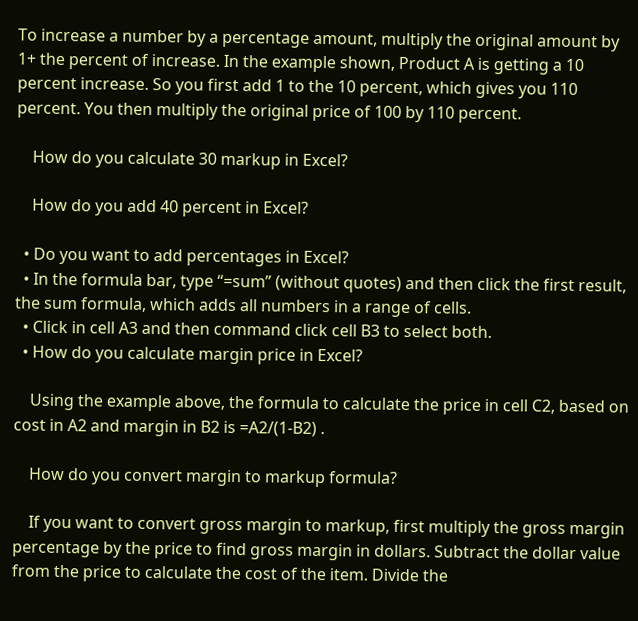To increase a number by a percentage amount, multiply the original amount by 1+ the percent of increase. In the example shown, Product A is getting a 10 percent increase. So you first add 1 to the 10 percent, which gives you 110 percent. You then multiply the original price of 100 by 110 percent.

    How do you calculate 30 markup in Excel?

    How do you add 40 percent in Excel?

  • Do you want to add percentages in Excel?
  • In the formula bar, type “=sum” (without quotes) and then click the first result, the sum formula, which adds all numbers in a range of cells.
  • Click in cell A3 and then command click cell B3 to select both.
  • How do you calculate margin price in Excel?

    Using the example above, the formula to calculate the price in cell C2, based on cost in A2 and margin in B2 is =A2/(1-B2) .

    How do you convert margin to markup formula?

    If you want to convert gross margin to markup, first multiply the gross margin percentage by the price to find gross margin in dollars. Subtract the dollar value from the price to calculate the cost of the item. Divide the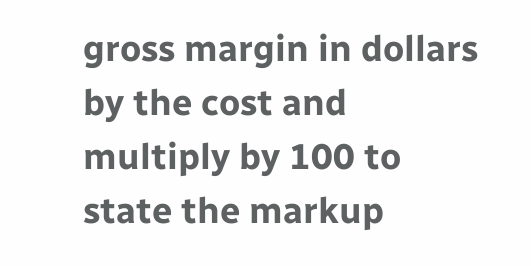gross margin in dollars by the cost and multiply by 100 to state the markup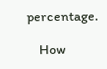percentage.

    How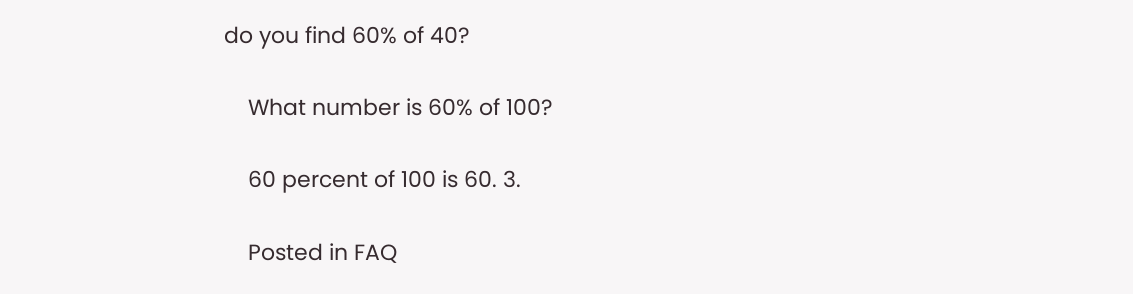do you find 60% of 40?

    What number is 60% of 100?

    60 percent of 100 is 60. 3.

    Posted in FAQ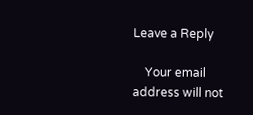Leave a Reply

    Your email address will not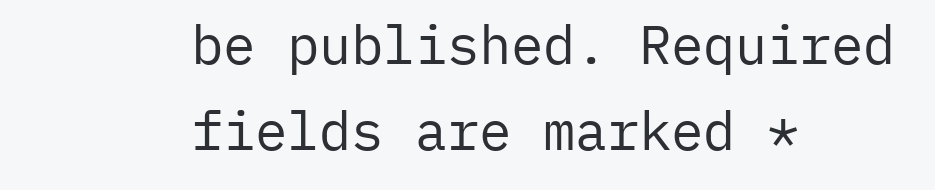be published. Required fields are marked *